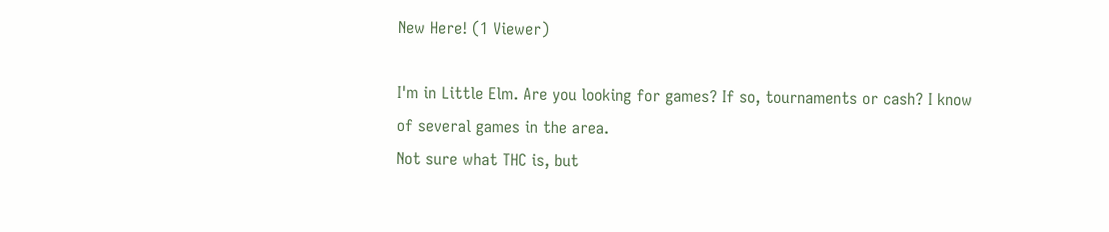New Here! (1 Viewer)

I'm in Little Elm. Are you looking for games? If so, tournaments or cash? I know of several games in the area.
Not sure what THC is, but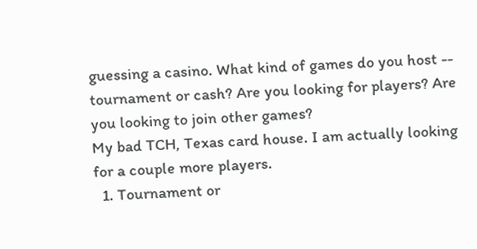guessing a casino. What kind of games do you host -- tournament or cash? Are you looking for players? Are you looking to join other games?
My bad TCH, Texas card house. I am actually looking for a couple more players.
  1. Tournament or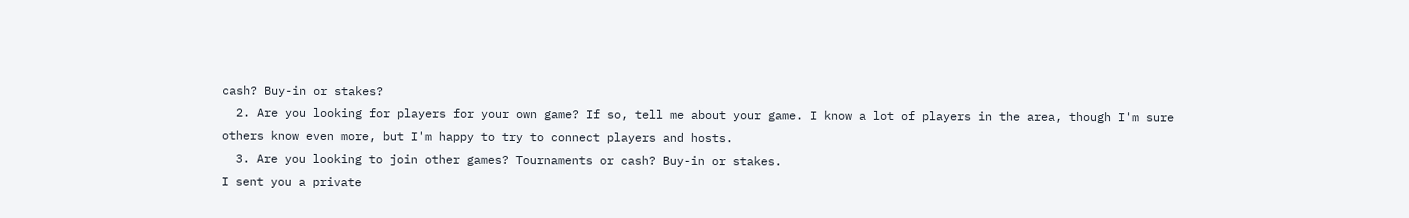cash? Buy-in or stakes?
  2. Are you looking for players for your own game? If so, tell me about your game. I know a lot of players in the area, though I'm sure others know even more, but I'm happy to try to connect players and hosts.
  3. Are you looking to join other games? Tournaments or cash? Buy-in or stakes.
I sent you a private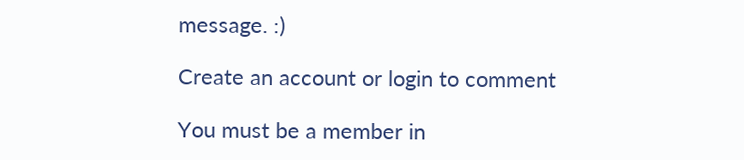message. :)

Create an account or login to comment

You must be a member in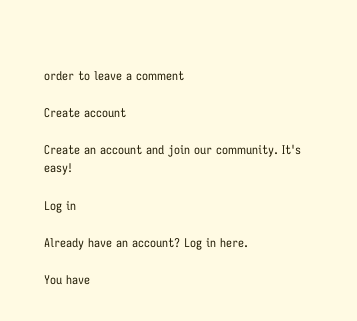order to leave a comment

Create account

Create an account and join our community. It's easy!

Log in

Already have an account? Log in here.

You have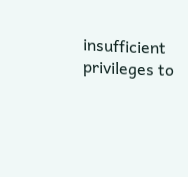insufficient privileges to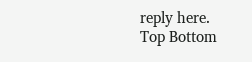reply here.
Top Bottom